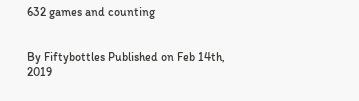632 games and counting


By Fiftybottles Published on Feb 14th, 2019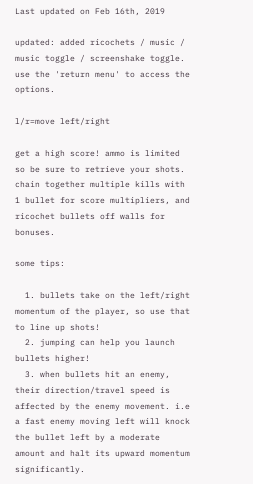Last updated on Feb 16th, 2019

updated: added ricochets / music / music toggle / screenshake toggle. use the 'return menu' to access the options.

l/r=move left/right

get a high score! ammo is limited so be sure to retrieve your shots. chain together multiple kills with 1 bullet for score multipliers, and ricochet bullets off walls for bonuses.

some tips:

  1. bullets take on the left/right momentum of the player, so use that to line up shots!
  2. jumping can help you launch bullets higher!
  3. when bullets hit an enemy, their direction/travel speed is affected by the enemy movement. i.e a fast enemy moving left will knock the bullet left by a moderate amount and halt its upward momentum significantly.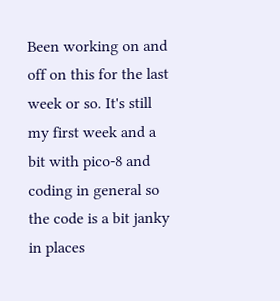Been working on and off on this for the last week or so. It's still my first week and a bit with pico-8 and coding in general so the code is a bit janky in places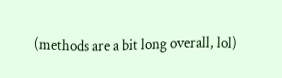(methods are a bit long overall, lol)